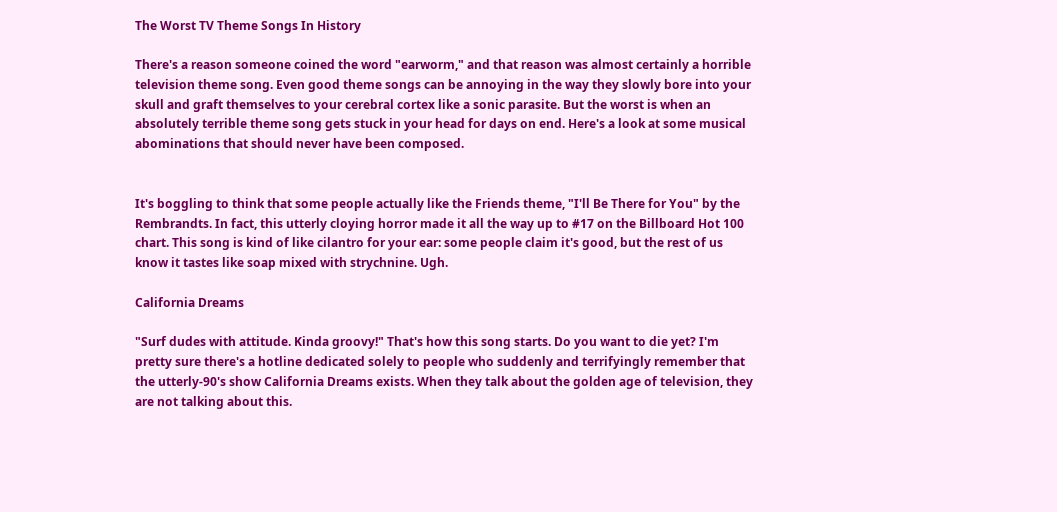The Worst TV Theme Songs In History

There's a reason someone coined the word "earworm," and that reason was almost certainly a horrible television theme song. Even good theme songs can be annoying in the way they slowly bore into your skull and graft themselves to your cerebral cortex like a sonic parasite. But the worst is when an absolutely terrible theme song gets stuck in your head for days on end. Here's a look at some musical abominations that should never have been composed.


It's boggling to think that some people actually like the Friends theme, "I'll Be There for You" by the Rembrandts. In fact, this utterly cloying horror made it all the way up to #17 on the Billboard Hot 100 chart. This song is kind of like cilantro for your ear: some people claim it's good, but the rest of us know it tastes like soap mixed with strychnine. Ugh.

California Dreams

"Surf dudes with attitude. Kinda groovy!" That's how this song starts. Do you want to die yet? I'm pretty sure there's a hotline dedicated solely to people who suddenly and terrifyingly remember that the utterly-90's show California Dreams exists. When they talk about the golden age of television, they are not talking about this.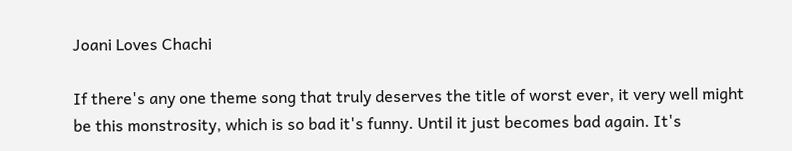Joani Loves Chachi

If there's any one theme song that truly deserves the title of worst ever, it very well might be this monstrosity, which is so bad it's funny. Until it just becomes bad again. It's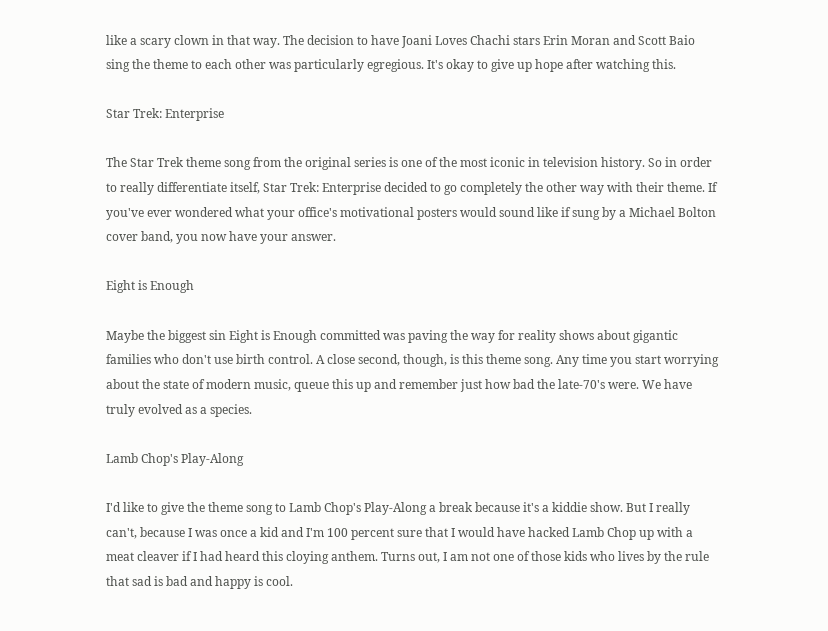like a scary clown in that way. The decision to have Joani Loves Chachi stars Erin Moran and Scott Baio sing the theme to each other was particularly egregious. It's okay to give up hope after watching this.

Star Trek: Enterprise

The Star Trek theme song from the original series is one of the most iconic in television history. So in order to really differentiate itself, Star Trek: Enterprise decided to go completely the other way with their theme. If you've ever wondered what your office's motivational posters would sound like if sung by a Michael Bolton cover band, you now have your answer.

Eight is Enough

Maybe the biggest sin Eight is Enough committed was paving the way for reality shows about gigantic families who don't use birth control. A close second, though, is this theme song. Any time you start worrying about the state of modern music, queue this up and remember just how bad the late-70's were. We have truly evolved as a species.

Lamb Chop's Play-Along

I'd like to give the theme song to Lamb Chop's Play-Along a break because it's a kiddie show. But I really can't, because I was once a kid and I'm 100 percent sure that I would have hacked Lamb Chop up with a meat cleaver if I had heard this cloying anthem. Turns out, I am not one of those kids who lives by the rule that sad is bad and happy is cool.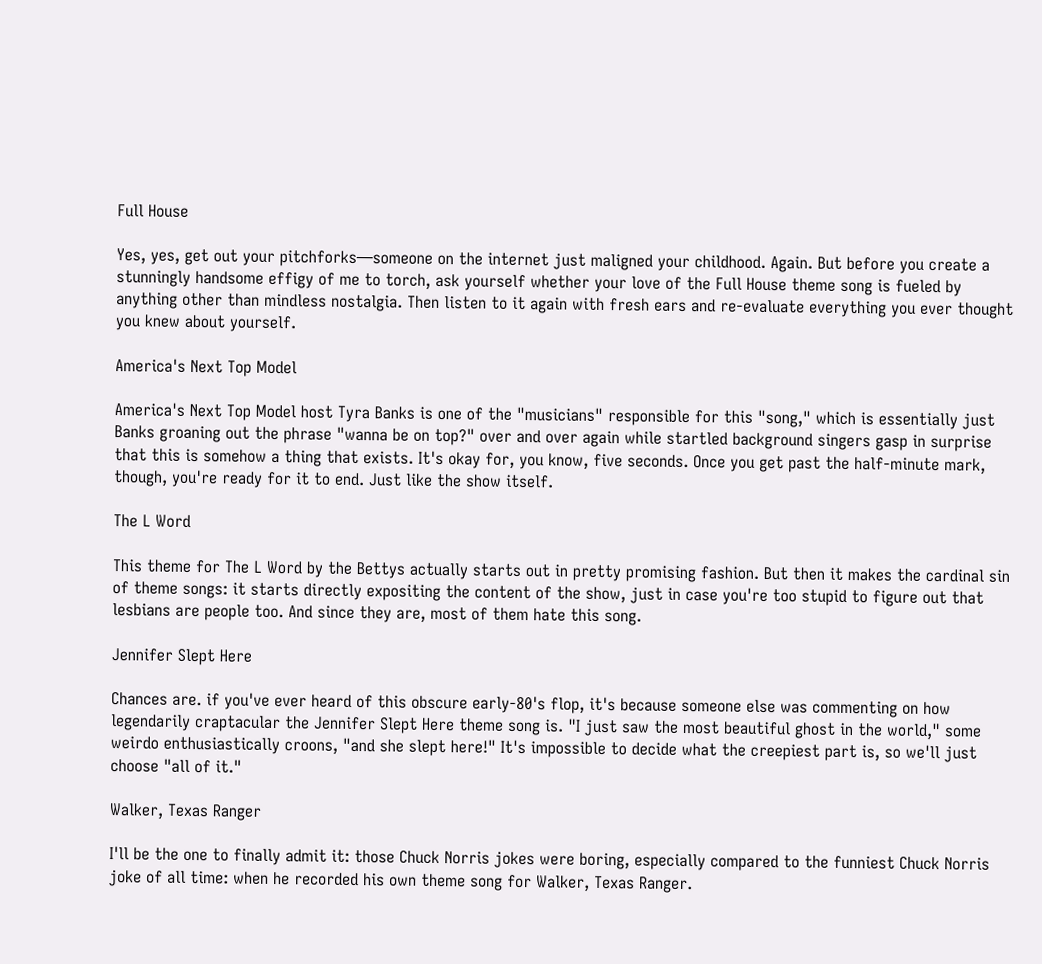Full House

Yes, yes, get out your pitchforks—someone on the internet just maligned your childhood. Again. But before you create a stunningly handsome effigy of me to torch, ask yourself whether your love of the Full House theme song is fueled by anything other than mindless nostalgia. Then listen to it again with fresh ears and re-evaluate everything you ever thought you knew about yourself.

America's Next Top Model

America's Next Top Model host Tyra Banks is one of the "musicians" responsible for this "song," which is essentially just Banks groaning out the phrase "wanna be on top?" over and over again while startled background singers gasp in surprise that this is somehow a thing that exists. It's okay for, you know, five seconds. Once you get past the half-minute mark, though, you're ready for it to end. Just like the show itself.

The L Word

This theme for The L Word by the Bettys actually starts out in pretty promising fashion. But then it makes the cardinal sin of theme songs: it starts directly expositing the content of the show, just in case you're too stupid to figure out that lesbians are people too. And since they are, most of them hate this song.

Jennifer Slept Here

Chances are. if you've ever heard of this obscure early-80's flop, it's because someone else was commenting on how legendarily craptacular the Jennifer Slept Here theme song is. "I just saw the most beautiful ghost in the world," some weirdo enthusiastically croons, "and she slept here!" It's impossible to decide what the creepiest part is, so we'll just choose "all of it."

Walker, Texas Ranger

I'll be the one to finally admit it: those Chuck Norris jokes were boring, especially compared to the funniest Chuck Norris joke of all time: when he recorded his own theme song for Walker, Texas Ranger.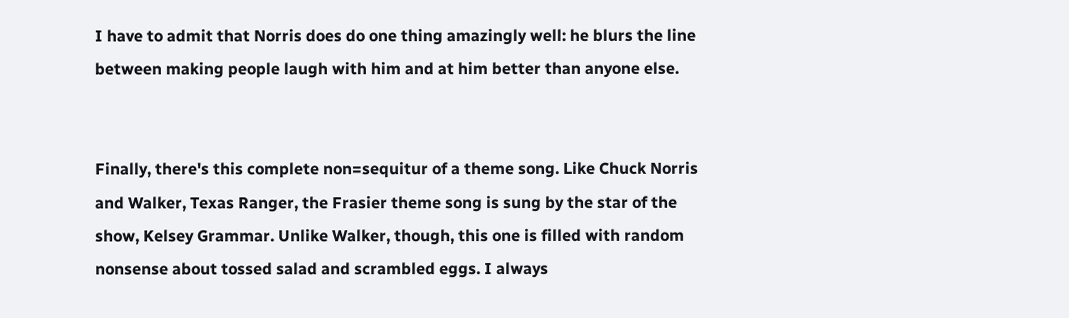I have to admit that Norris does do one thing amazingly well: he blurs the line between making people laugh with him and at him better than anyone else.


Finally, there's this complete non=sequitur of a theme song. Like Chuck Norris and Walker, Texas Ranger, the Frasier theme song is sung by the star of the show, Kelsey Grammar. Unlike Walker, though, this one is filled with random nonsense about tossed salad and scrambled eggs. I always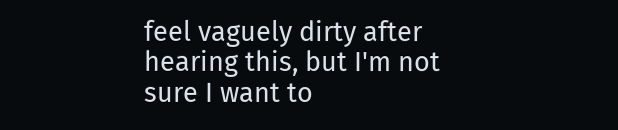feel vaguely dirty after hearing this, but I'm not sure I want to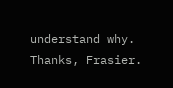understand why. Thanks, Frasier.